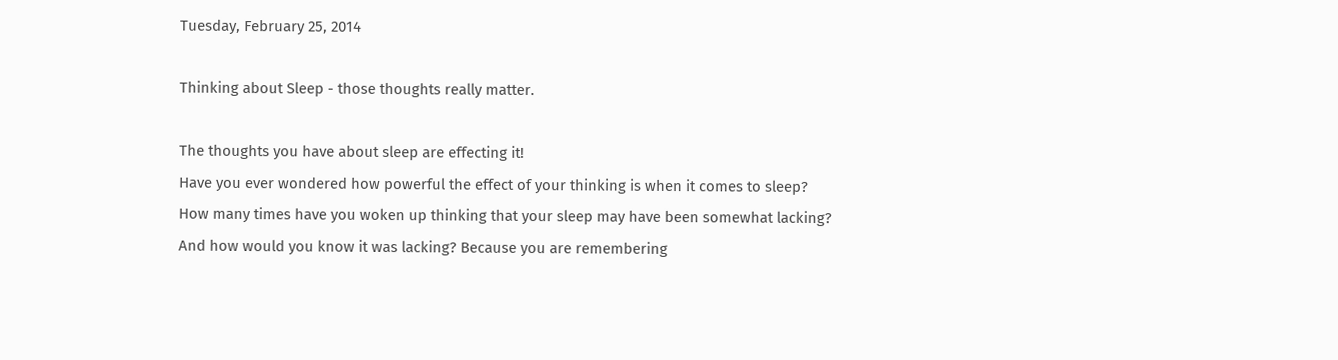Tuesday, February 25, 2014

Thinking about Sleep - those thoughts really matter.

The thoughts you have about sleep are effecting it!
Have you ever wondered how powerful the effect of your thinking is when it comes to sleep?
How many times have you woken up thinking that your sleep may have been somewhat lacking? And how would you know it was lacking? Because you are remembering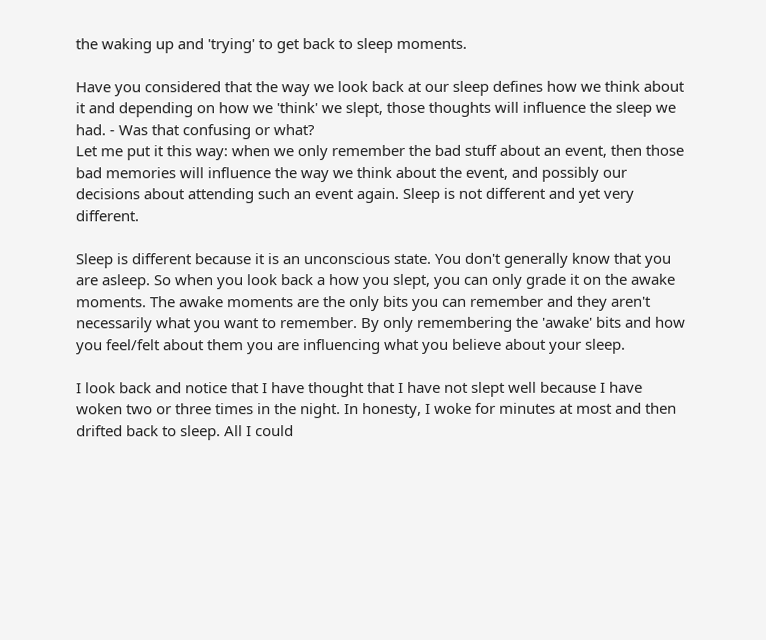the waking up and 'trying' to get back to sleep moments.

Have you considered that the way we look back at our sleep defines how we think about it and depending on how we 'think' we slept, those thoughts will influence the sleep we had. - Was that confusing or what?
Let me put it this way: when we only remember the bad stuff about an event, then those bad memories will influence the way we think about the event, and possibly our decisions about attending such an event again. Sleep is not different and yet very different.

Sleep is different because it is an unconscious state. You don't generally know that you are asleep. So when you look back a how you slept, you can only grade it on the awake moments. The awake moments are the only bits you can remember and they aren't necessarily what you want to remember. By only remembering the 'awake' bits and how you feel/felt about them you are influencing what you believe about your sleep.

I look back and notice that I have thought that I have not slept well because I have woken two or three times in the night. In honesty, I woke for minutes at most and then drifted back to sleep. All I could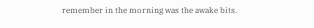remember in the morning was the awake bits.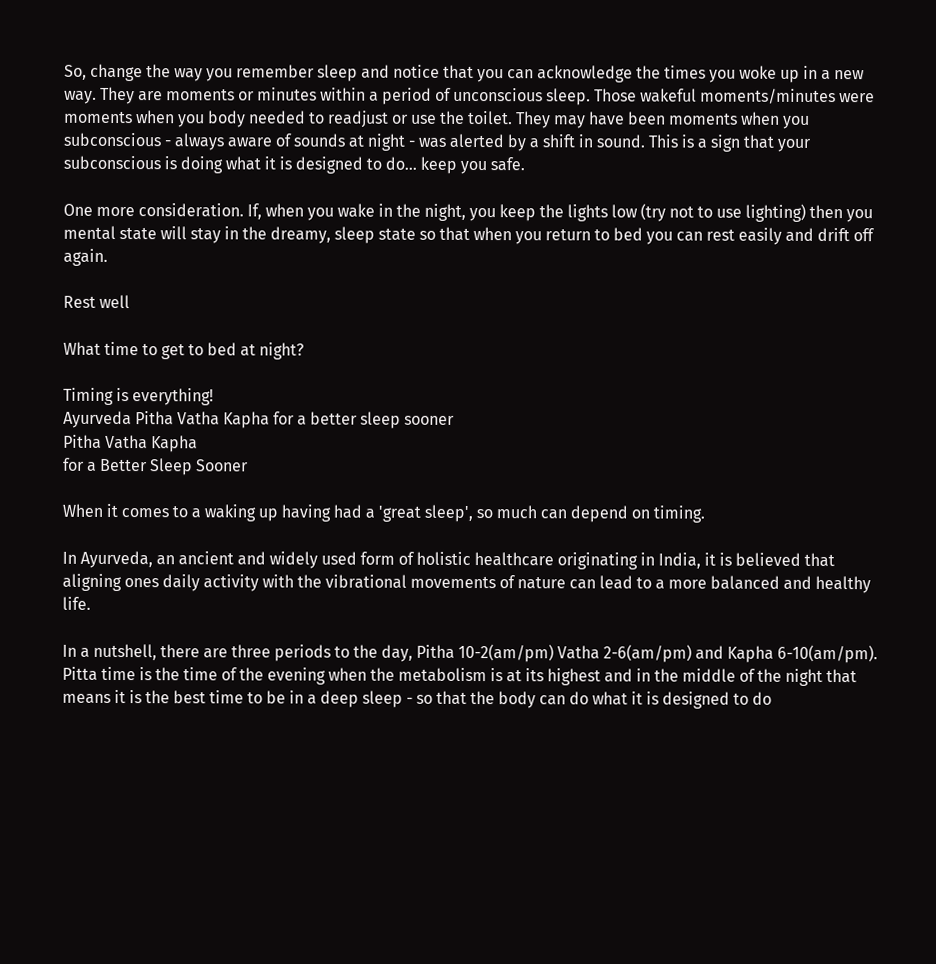So, change the way you remember sleep and notice that you can acknowledge the times you woke up in a new way. They are moments or minutes within a period of unconscious sleep. Those wakeful moments/minutes were moments when you body needed to readjust or use the toilet. They may have been moments when you subconscious - always aware of sounds at night - was alerted by a shift in sound. This is a sign that your subconscious is doing what it is designed to do... keep you safe.

One more consideration. If, when you wake in the night, you keep the lights low (try not to use lighting) then you mental state will stay in the dreamy, sleep state so that when you return to bed you can rest easily and drift off again.

Rest well

What time to get to bed at night?

Timing is everything!
Ayurveda Pitha Vatha Kapha for a better sleep sooner
Pitha Vatha Kapha
for a Better Sleep Sooner

When it comes to a waking up having had a 'great sleep', so much can depend on timing.

In Ayurveda, an ancient and widely used form of holistic healthcare originating in India, it is believed that aligning ones daily activity with the vibrational movements of nature can lead to a more balanced and healthy life.

In a nutshell, there are three periods to the day, Pitha 10-2(am/pm) Vatha 2-6(am/pm) and Kapha 6-10(am/pm).
Pitta time is the time of the evening when the metabolism is at its highest and in the middle of the night that means it is the best time to be in a deep sleep - so that the body can do what it is designed to do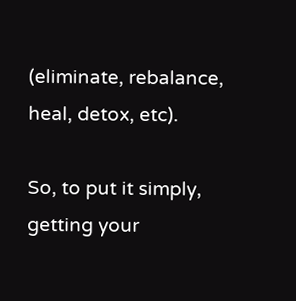(eliminate, rebalance, heal, detox, etc).

So, to put it simply, getting your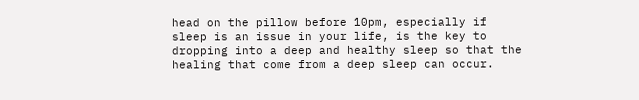head on the pillow before 10pm, especially if sleep is an issue in your life, is the key to dropping into a deep and healthy sleep so that the healing that come from a deep sleep can occur.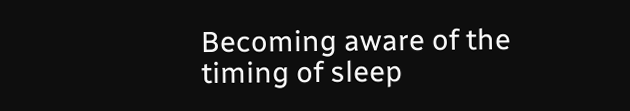Becoming aware of the timing of sleep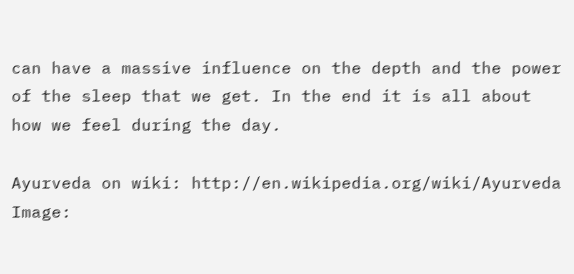can have a massive influence on the depth and the power of the sleep that we get. In the end it is all about how we feel during the day.

Ayurveda on wiki: http://en.wikipedia.org/wiki/Ayurveda
Image: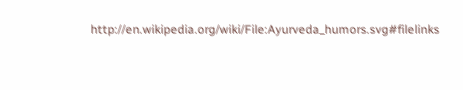http://en.wikipedia.org/wiki/File:Ayurveda_humors.svg#filelinks